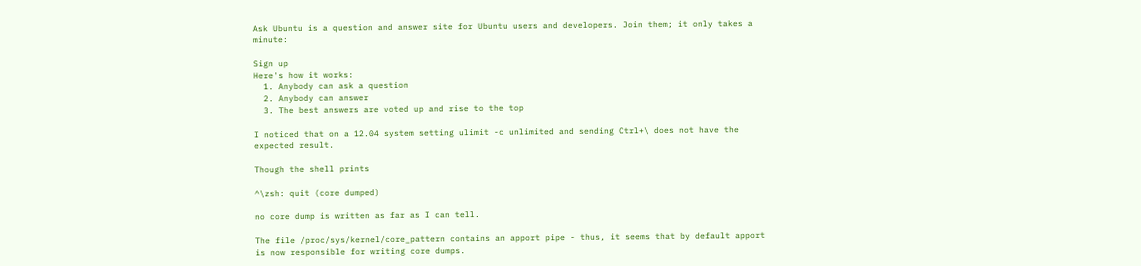Ask Ubuntu is a question and answer site for Ubuntu users and developers. Join them; it only takes a minute:

Sign up
Here's how it works:
  1. Anybody can ask a question
  2. Anybody can answer
  3. The best answers are voted up and rise to the top

I noticed that on a 12.04 system setting ulimit -c unlimited and sending Ctrl+\ does not have the expected result.

Though the shell prints

^\zsh: quit (core dumped)

no core dump is written as far as I can tell.

The file /proc/sys/kernel/core_pattern contains an apport pipe - thus, it seems that by default apport is now responsible for writing core dumps.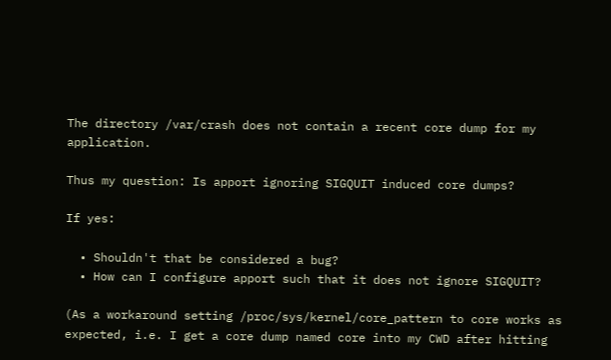The directory /var/crash does not contain a recent core dump for my application.

Thus my question: Is apport ignoring SIGQUIT induced core dumps?

If yes:

  • Shouldn't that be considered a bug?
  • How can I configure apport such that it does not ignore SIGQUIT?

(As a workaround setting /proc/sys/kernel/core_pattern to core works as expected, i.e. I get a core dump named core into my CWD after hitting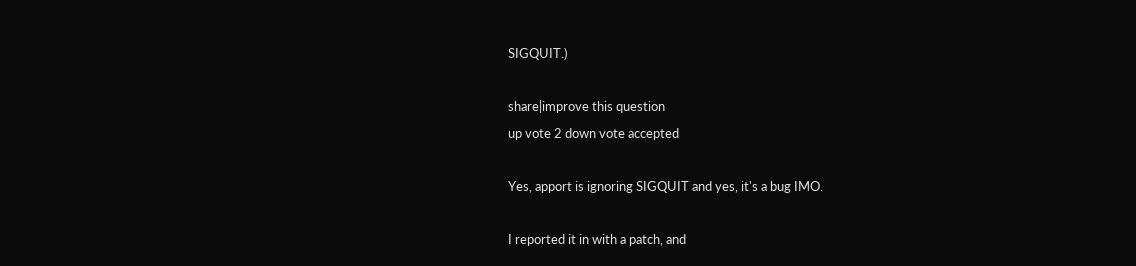SIGQUIT.)

share|improve this question
up vote 2 down vote accepted

Yes, apport is ignoring SIGQUIT and yes, it's a bug IMO.

I reported it in with a patch, and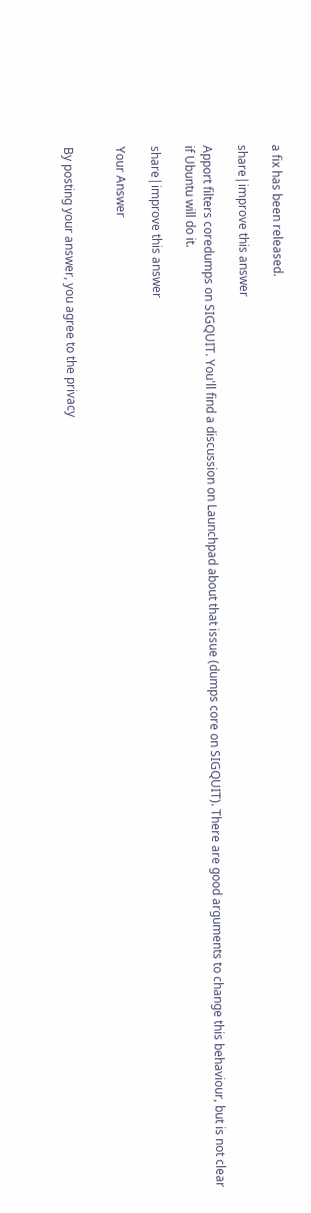a fix has been released.

share|improve this answer

Apport filters coredumps on SIGQUIT. You'll find a discussion on Launchpad about that issue (dumps core on SIGQUIT). There are good arguments to change this behaviour, but is not clear if Ubuntu will do it.

share|improve this answer

Your Answer


By posting your answer, you agree to the privacy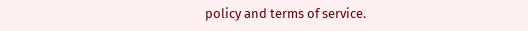policy and terms of service.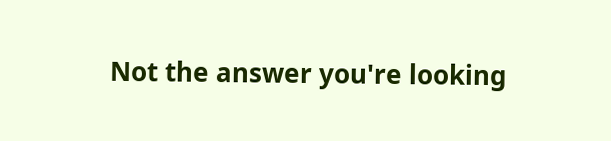Not the answer you're looking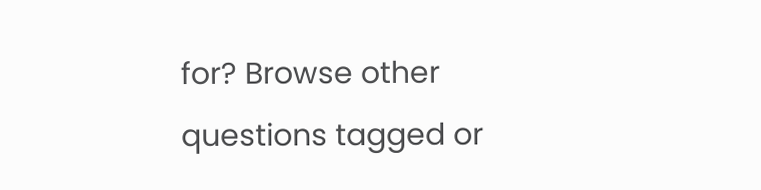for? Browse other questions tagged or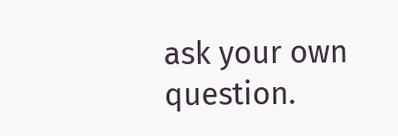ask your own question.